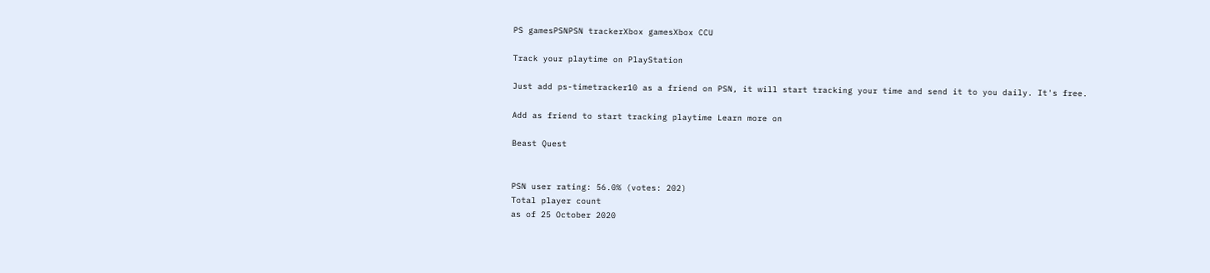PS gamesPSNPSN trackerXbox gamesXbox CCU

Track your playtime on PlayStation

Just add ps-timetracker10 as a friend on PSN, it will start tracking your time and send it to you daily. It's free.

Add as friend to start tracking playtime Learn more on

Beast Quest


PSN user rating: 56.0% (votes: 202)
Total player count
as of 25 October 2020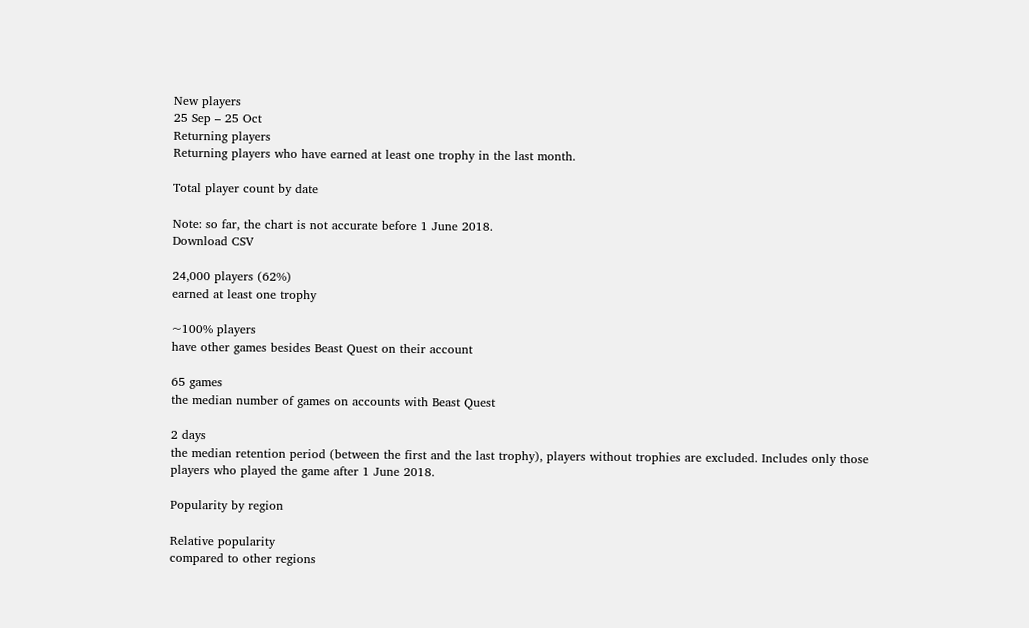New players
25 Sep – 25 Oct
Returning players
Returning players who have earned at least one trophy in the last month.

Total player count by date

Note: so far, the chart is not accurate before 1 June 2018.
Download CSV

24,000 players (62%)
earned at least one trophy

~100% players
have other games besides Beast Quest on their account

65 games
the median number of games on accounts with Beast Quest

2 days
the median retention period (between the first and the last trophy), players without trophies are excluded. Includes only those players who played the game after 1 June 2018.

Popularity by region

Relative popularity
compared to other regions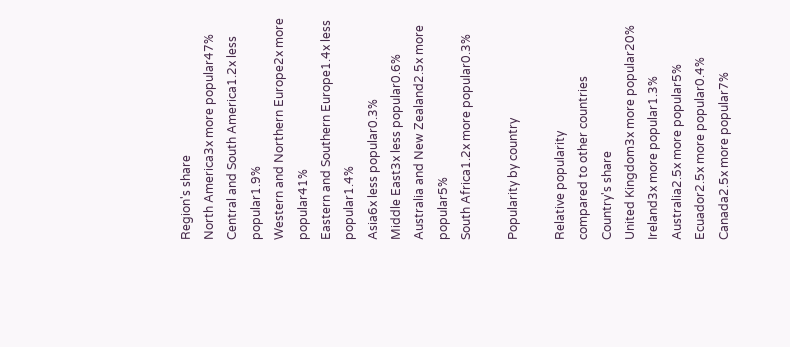Region's share
North America3x more popular47%
Central and South America1.2x less popular1.9%
Western and Northern Europe2x more popular41%
Eastern and Southern Europe1.4x less popular1.4%
Asia6x less popular0.3%
Middle East3x less popular0.6%
Australia and New Zealand2.5x more popular5%
South Africa1.2x more popular0.3%

Popularity by country

Relative popularity
compared to other countries
Country's share
United Kingdom3x more popular20%
Ireland3x more popular1.3%
Australia2.5x more popular5%
Ecuador2.5x more popular0.4%
Canada2.5x more popular7%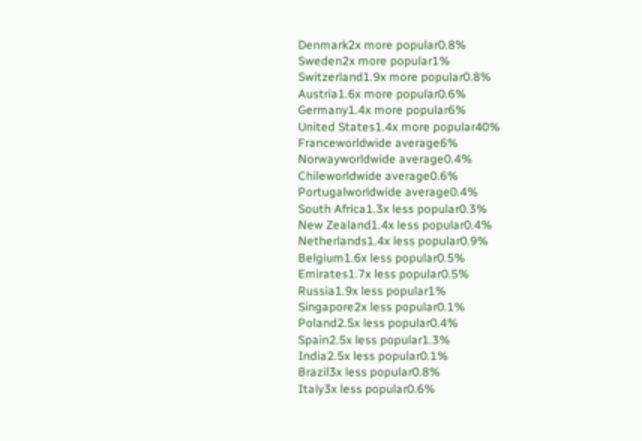Denmark2x more popular0.8%
Sweden2x more popular1%
Switzerland1.9x more popular0.8%
Austria1.6x more popular0.6%
Germany1.4x more popular6%
United States1.4x more popular40%
Franceworldwide average6%
Norwayworldwide average0.4%
Chileworldwide average0.6%
Portugalworldwide average0.4%
South Africa1.3x less popular0.3%
New Zealand1.4x less popular0.4%
Netherlands1.4x less popular0.9%
Belgium1.6x less popular0.5%
Emirates1.7x less popular0.5%
Russia1.9x less popular1%
Singapore2x less popular0.1%
Poland2.5x less popular0.4%
Spain2.5x less popular1.3%
India2.5x less popular0.1%
Brazil3x less popular0.8%
Italy3x less popular0.6%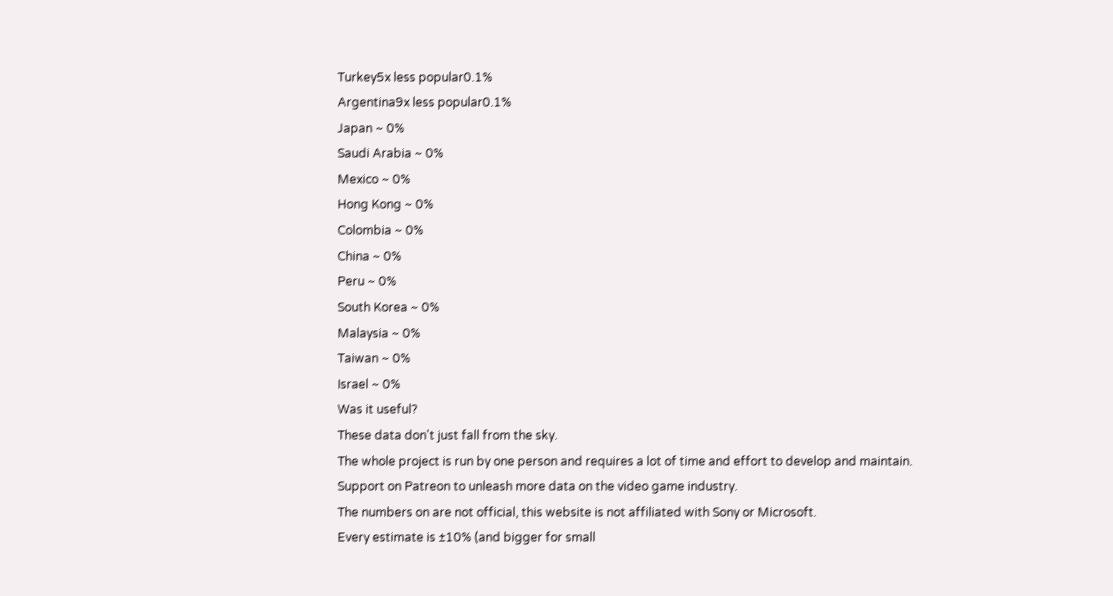Turkey5x less popular0.1%
Argentina9x less popular0.1%
Japan ~ 0%
Saudi Arabia ~ 0%
Mexico ~ 0%
Hong Kong ~ 0%
Colombia ~ 0%
China ~ 0%
Peru ~ 0%
South Korea ~ 0%
Malaysia ~ 0%
Taiwan ~ 0%
Israel ~ 0%
Was it useful?
These data don't just fall from the sky.
The whole project is run by one person and requires a lot of time and effort to develop and maintain.
Support on Patreon to unleash more data on the video game industry.
The numbers on are not official, this website is not affiliated with Sony or Microsoft.
Every estimate is ±10% (and bigger for small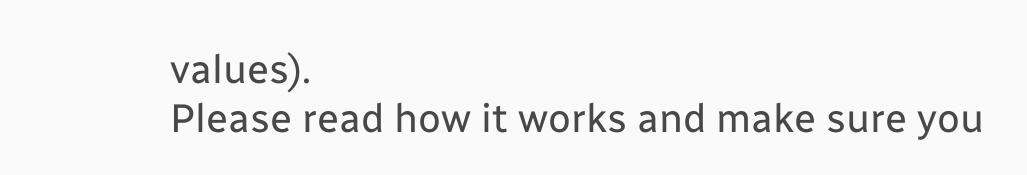values).
Please read how it works and make sure you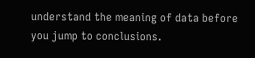understand the meaning of data before you jump to conclusions.